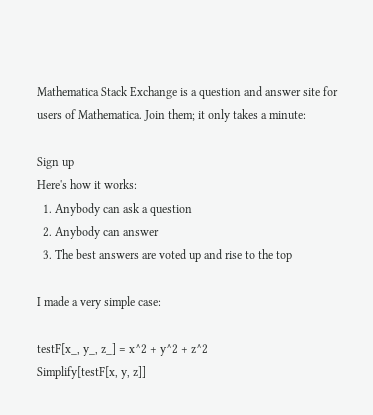Mathematica Stack Exchange is a question and answer site for users of Mathematica. Join them; it only takes a minute:

Sign up
Here's how it works:
  1. Anybody can ask a question
  2. Anybody can answer
  3. The best answers are voted up and rise to the top

I made a very simple case:

testF[x_, y_, z_] = x^2 + y^2 + z^2
Simplify[testF[x, y, z]]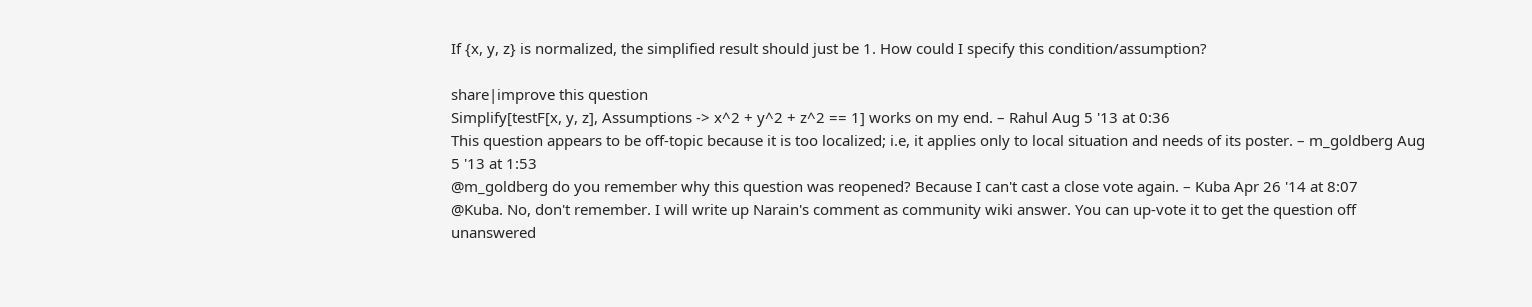If {x, y, z} is normalized, the simplified result should just be 1. How could I specify this condition/assumption?

share|improve this question
Simplify[testF[x, y, z], Assumptions -> x^2 + y^2 + z^2 == 1] works on my end. – Rahul Aug 5 '13 at 0:36
This question appears to be off-topic because it is too localized; i.e, it applies only to local situation and needs of its poster. – m_goldberg Aug 5 '13 at 1:53
@m_goldberg do you remember why this question was reopened? Because I can't cast a close vote again. – Kuba Apr 26 '14 at 8:07
@Kuba. No, don't remember. I will write up Narain's comment as community wiki answer. You can up-vote it to get the question off unanswered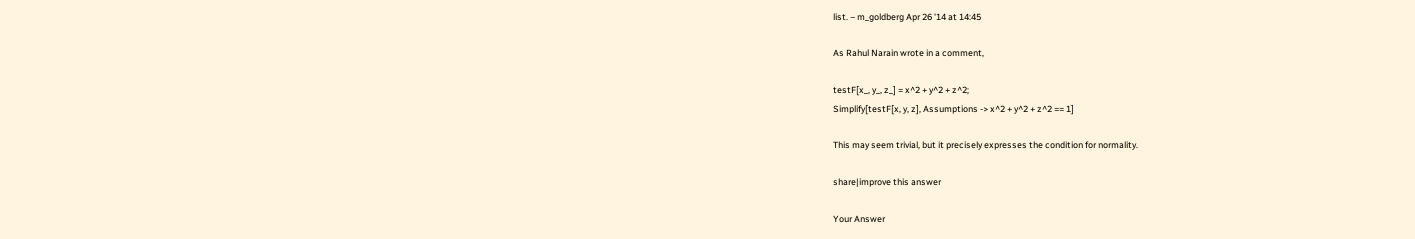list. – m_goldberg Apr 26 '14 at 14:45

As Rahul Narain wrote in a comment,

testF[x_, y_, z_] = x^2 + y^2 + z^2;
Simplify[testF[x, y, z], Assumptions -> x^2 + y^2 + z^2 == 1]

This may seem trivial, but it precisely expresses the condition for normality.

share|improve this answer

Your Answer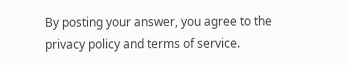By posting your answer, you agree to the privacy policy and terms of service.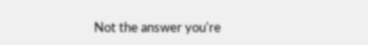Not the answer you're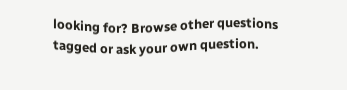looking for? Browse other questions tagged or ask your own question.